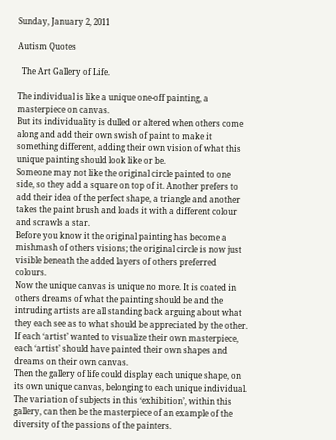Sunday, January 2, 2011

Autism Quotes

  The Art Gallery of Life.

The individual is like a unique one-off painting, a masterpiece on canvas.
But its individuality is dulled or altered when others come along and add their own swish of paint to make it something different, adding their own vision of what this unique painting should look like or be.
Someone may not like the original circle painted to one side, so they add a square on top of it. Another prefers to add their idea of the perfect shape, a triangle and another takes the paint brush and loads it with a different colour and scrawls a star.
Before you know it the original painting has become a mishmash of others visions; the original circle is now just visible beneath the added layers of others preferred colours.
Now the unique canvas is unique no more. It is coated in others dreams of what the painting should be and the intruding artists are all standing back arguing about what they each see as to what should be appreciated by the other.
If each ‘artist’ wanted to visualize their own masterpiece, each ‘artist’ should have painted their own shapes and dreams on their own canvas.
Then the gallery of life could display each unique shape, on its own unique canvas, belonging to each unique individual.
The variation of subjects in this ‘exhibition’, within this gallery, can then be the masterpiece of an example of the diversity of the passions of the painters.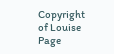Copyright of Louise Page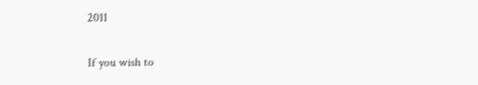2011

If you wish to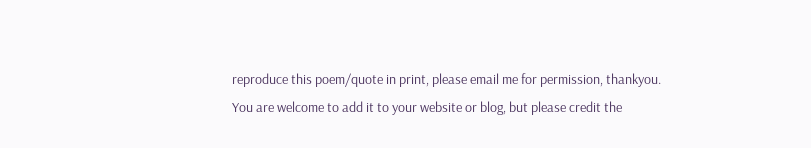reproduce this poem/quote in print, please email me for permission, thankyou.
You are welcome to add it to your website or blog, but please credit the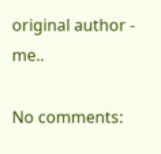original author - me..

No comments: